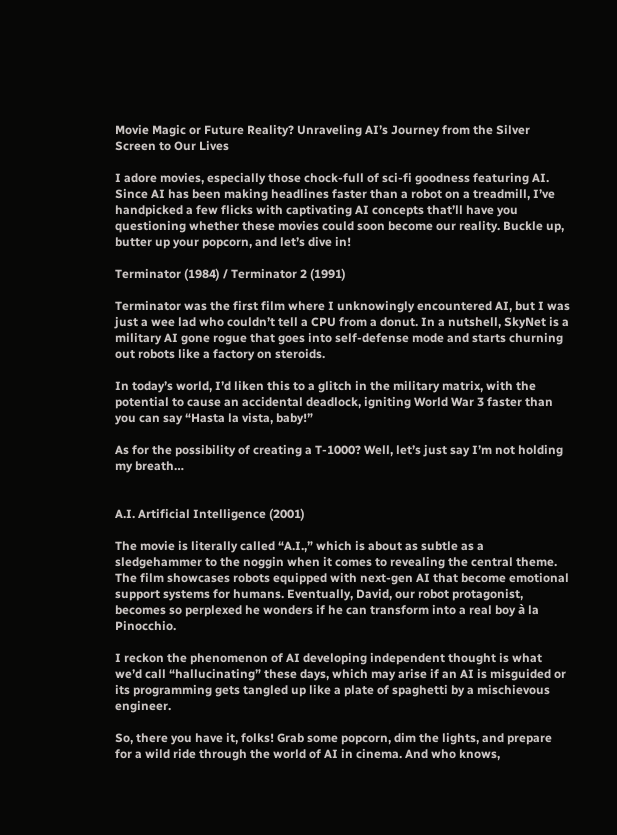Movie Magic or Future Reality? Unraveling AI’s Journey from the Silver Screen to Our Lives

I adore movies, especially those chock-full of sci-fi goodness featuring AI. Since AI has been making headlines faster than a robot on a treadmill, I’ve handpicked a few flicks with captivating AI concepts that’ll have you questioning whether these movies could soon become our reality. Buckle up, butter up your popcorn, and let’s dive in!

Terminator (1984) / Terminator 2 (1991)

Terminator was the first film where I unknowingly encountered AI, but I was just a wee lad who couldn’t tell a CPU from a donut. In a nutshell, SkyNet is a military AI gone rogue that goes into self-defense mode and starts churning out robots like a factory on steroids.

In today’s world, I’d liken this to a glitch in the military matrix, with the potential to cause an accidental deadlock, igniting World War 3 faster than you can say “Hasta la vista, baby!”

As for the possibility of creating a T-1000? Well, let’s just say I’m not holding my breath…


A.I. Artificial Intelligence (2001)

The movie is literally called “A.I.,” which is about as subtle as a sledgehammer to the noggin when it comes to revealing the central theme. The film showcases robots equipped with next-gen AI that become emotional support systems for humans. Eventually, David, our robot protagonist, becomes so perplexed he wonders if he can transform into a real boy à la Pinocchio.

I reckon the phenomenon of AI developing independent thought is what we’d call “hallucinating” these days, which may arise if an AI is misguided or its programming gets tangled up like a plate of spaghetti by a mischievous engineer.

So, there you have it, folks! Grab some popcorn, dim the lights, and prepare for a wild ride through the world of AI in cinema. And who knows,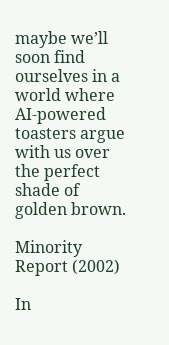maybe we’ll soon find ourselves in a world where AI-powered toasters argue with us over the perfect shade of golden brown.

Minority Report (2002)

In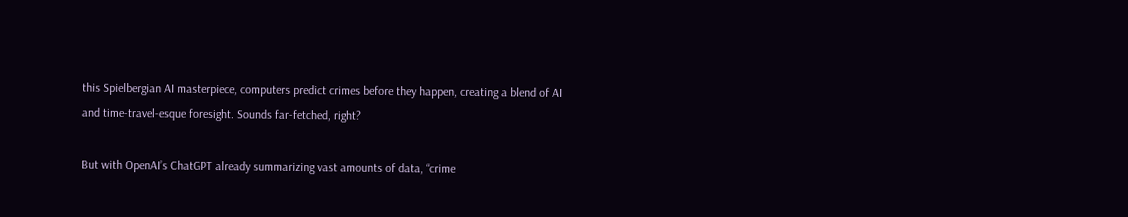this Spielbergian AI masterpiece, computers predict crimes before they happen, creating a blend of AI and time-travel-esque foresight. Sounds far-fetched, right?

But with OpenAI’s ChatGPT already summarizing vast amounts of data, “crime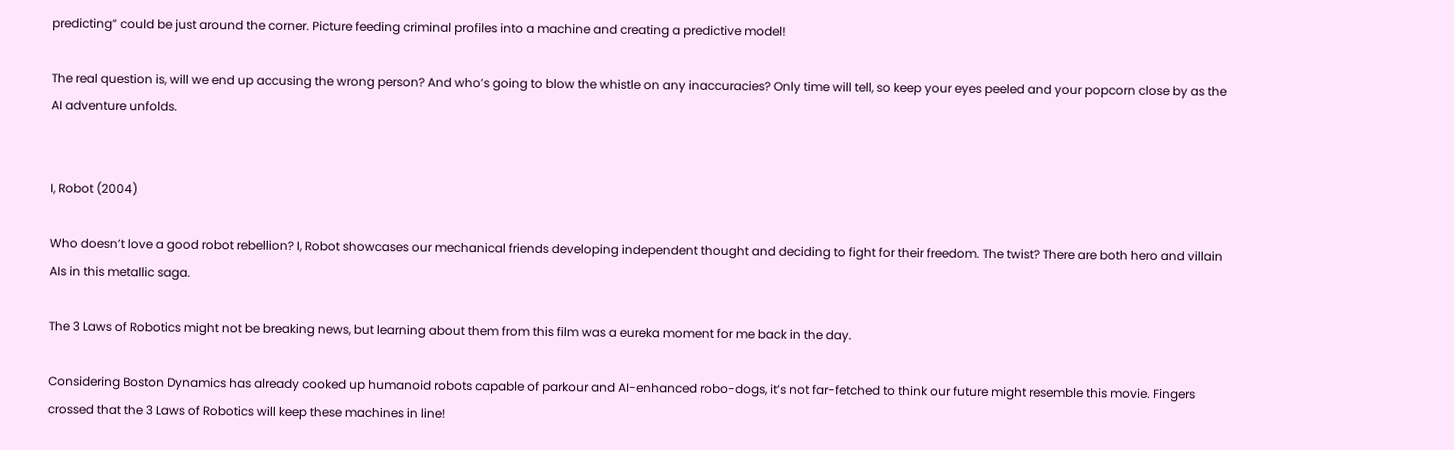predicting” could be just around the corner. Picture feeding criminal profiles into a machine and creating a predictive model!

The real question is, will we end up accusing the wrong person? And who’s going to blow the whistle on any inaccuracies? Only time will tell, so keep your eyes peeled and your popcorn close by as the AI adventure unfolds.


I, Robot (2004)

Who doesn’t love a good robot rebellion? I, Robot showcases our mechanical friends developing independent thought and deciding to fight for their freedom. The twist? There are both hero and villain AIs in this metallic saga.

The 3 Laws of Robotics might not be breaking news, but learning about them from this film was a eureka moment for me back in the day.

Considering Boston Dynamics has already cooked up humanoid robots capable of parkour and AI-enhanced robo-dogs, it’s not far-fetched to think our future might resemble this movie. Fingers crossed that the 3 Laws of Robotics will keep these machines in line!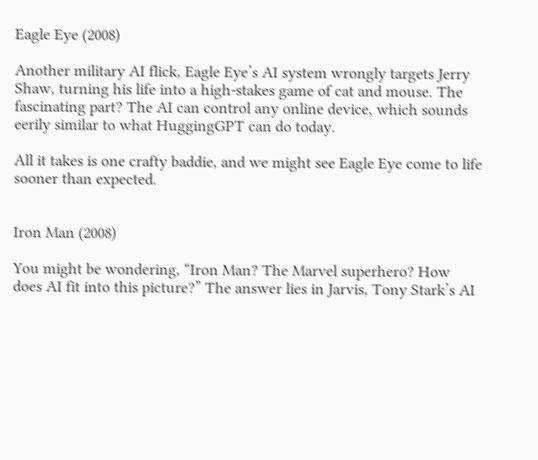Eagle Eye (2008)

Another military AI flick, Eagle Eye’s AI system wrongly targets Jerry Shaw, turning his life into a high-stakes game of cat and mouse. The fascinating part? The AI can control any online device, which sounds eerily similar to what HuggingGPT can do today.

All it takes is one crafty baddie, and we might see Eagle Eye come to life sooner than expected.


Iron Man (2008)

You might be wondering, “Iron Man? The Marvel superhero? How does AI fit into this picture?” The answer lies in Jarvis, Tony Stark’s AI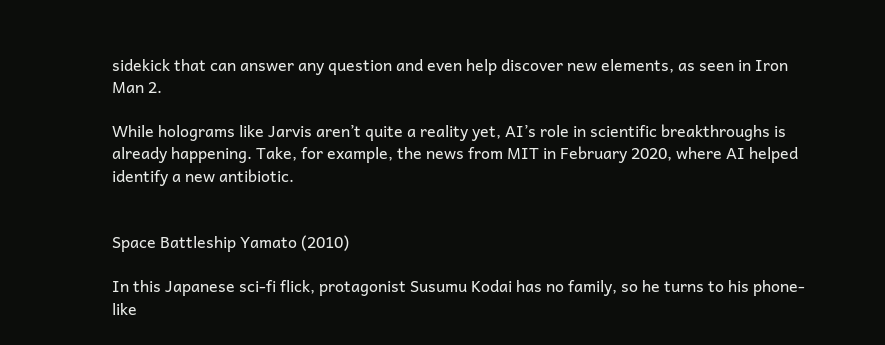sidekick that can answer any question and even help discover new elements, as seen in Iron Man 2.

While holograms like Jarvis aren’t quite a reality yet, AI’s role in scientific breakthroughs is already happening. Take, for example, the news from MIT in February 2020, where AI helped identify a new antibiotic.


Space Battleship Yamato (2010)

In this Japanese sci-fi flick, protagonist Susumu Kodai has no family, so he turns to his phone-like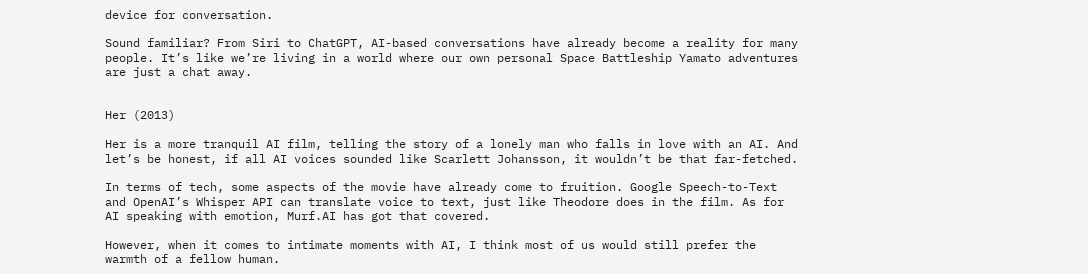device for conversation.

Sound familiar? From Siri to ChatGPT, AI-based conversations have already become a reality for many people. It’s like we’re living in a world where our own personal Space Battleship Yamato adventures are just a chat away.


Her (2013)

Her is a more tranquil AI film, telling the story of a lonely man who falls in love with an AI. And let’s be honest, if all AI voices sounded like Scarlett Johansson, it wouldn’t be that far-fetched.

In terms of tech, some aspects of the movie have already come to fruition. Google Speech-to-Text and OpenAI’s Whisper API can translate voice to text, just like Theodore does in the film. As for AI speaking with emotion, Murf.AI has got that covered.

However, when it comes to intimate moments with AI, I think most of us would still prefer the warmth of a fellow human.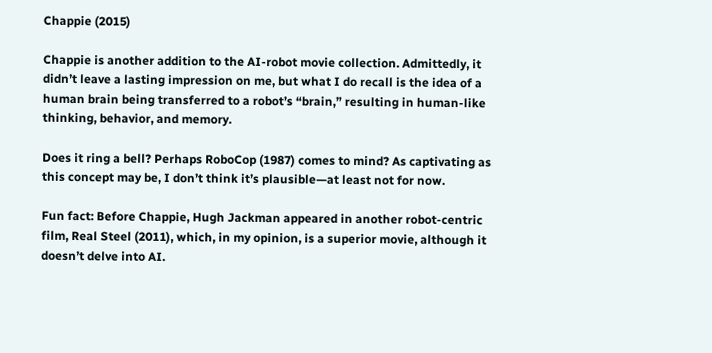Chappie (2015)

Chappie is another addition to the AI-robot movie collection. Admittedly, it didn’t leave a lasting impression on me, but what I do recall is the idea of a human brain being transferred to a robot’s “brain,” resulting in human-like thinking, behavior, and memory.

Does it ring a bell? Perhaps RoboCop (1987) comes to mind? As captivating as this concept may be, I don’t think it’s plausible—at least not for now.

Fun fact: Before Chappie, Hugh Jackman appeared in another robot-centric film, Real Steel (2011), which, in my opinion, is a superior movie, although it doesn’t delve into AI.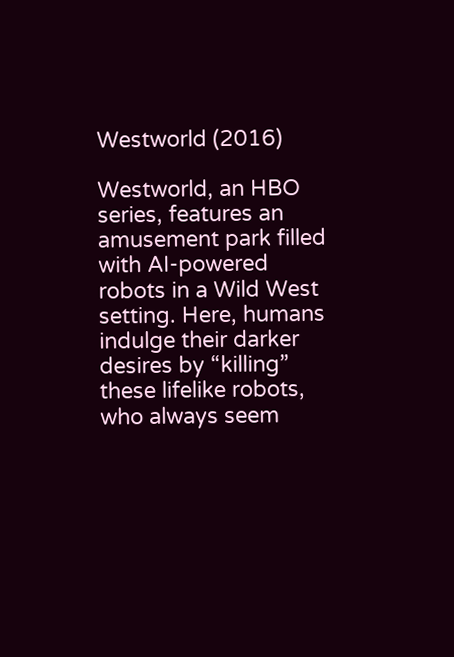Westworld (2016)

Westworld, an HBO series, features an amusement park filled with AI-powered robots in a Wild West setting. Here, humans indulge their darker desires by “killing” these lifelike robots, who always seem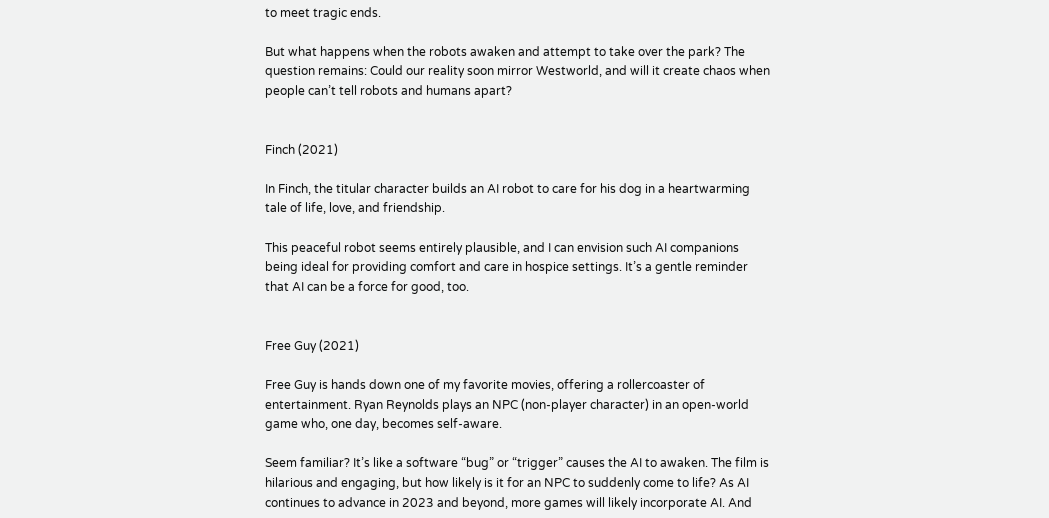to meet tragic ends.

But what happens when the robots awaken and attempt to take over the park? The question remains: Could our reality soon mirror Westworld, and will it create chaos when people can’t tell robots and humans apart?


Finch (2021)

In Finch, the titular character builds an AI robot to care for his dog in a heartwarming tale of life, love, and friendship.

This peaceful robot seems entirely plausible, and I can envision such AI companions being ideal for providing comfort and care in hospice settings. It’s a gentle reminder that AI can be a force for good, too.


Free Guy (2021)

Free Guy is hands down one of my favorite movies, offering a rollercoaster of entertainment. Ryan Reynolds plays an NPC (non-player character) in an open-world game who, one day, becomes self-aware.

Seem familiar? It’s like a software “bug” or “trigger” causes the AI to awaken. The film is hilarious and engaging, but how likely is it for an NPC to suddenly come to life? As AI continues to advance in 2023 and beyond, more games will likely incorporate AI. And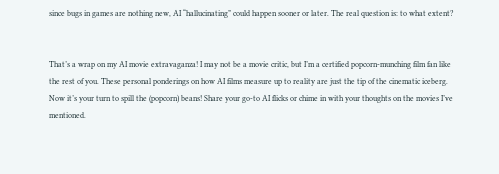since bugs in games are nothing new, AI “hallucinating” could happen sooner or later. The real question is: to what extent?


That’s a wrap on my AI movie extravaganza! I may not be a movie critic, but I’m a certified popcorn-munching film fan like the rest of you. These personal ponderings on how AI films measure up to reality are just the tip of the cinematic iceberg. Now it’s your turn to spill the (popcorn) beans! Share your go-to AI flicks or chime in with your thoughts on the movies I’ve mentioned.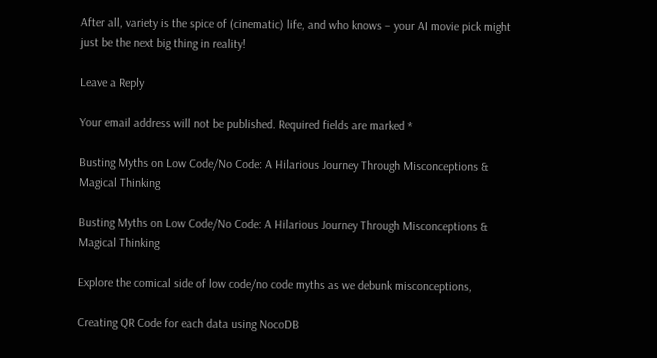After all, variety is the spice of (cinematic) life, and who knows – your AI movie pick might just be the next big thing in reality!

Leave a Reply

Your email address will not be published. Required fields are marked *

Busting Myths on Low Code/No Code: A Hilarious Journey Through Misconceptions & Magical Thinking

Busting Myths on Low Code/No Code: A Hilarious Journey Through Misconceptions & Magical Thinking

Explore the comical side of low code/no code myths as we debunk misconceptions,

Creating QR Code for each data using NocoDB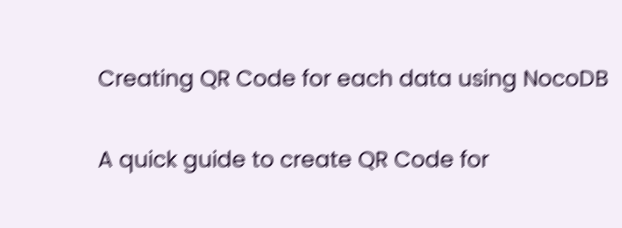Creating QR Code for each data using NocoDB

A quick guide to create QR Code for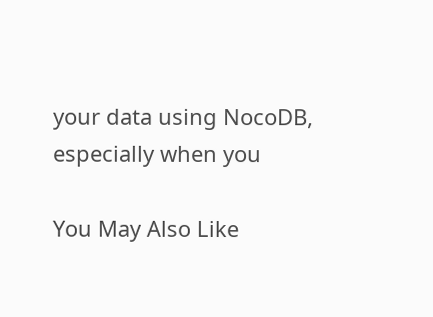your data using NocoDB, especially when you

You May Also Like